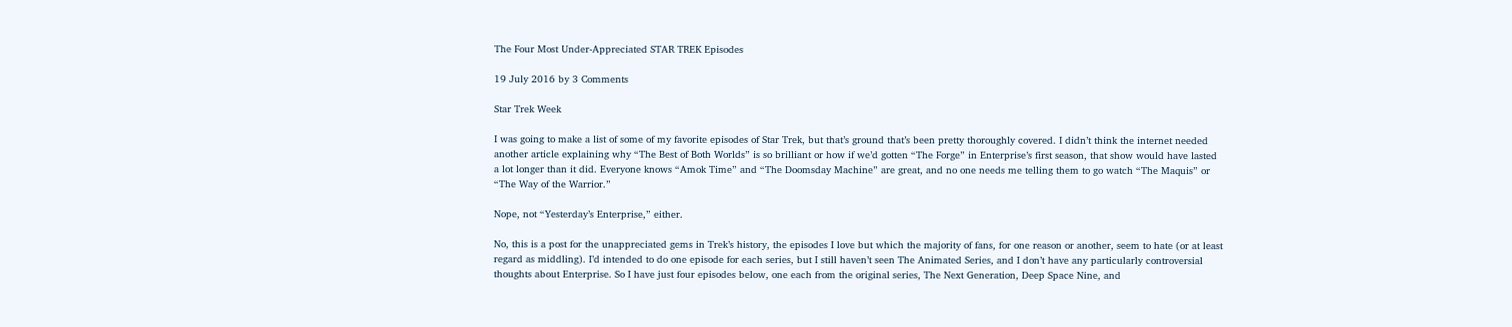The Four Most Under-Appreciated STAR TREK Episodes

19 July 2016 by 3 Comments

Star Trek Week

I was going to make a list of some of my favorite episodes of Star Trek, but that’s ground that’s been pretty thoroughly covered. I didn’t think the internet needed another article explaining why “The Best of Both Worlds” is so brilliant or how if we’d gotten “The Forge” in Enterprise’s first season, that show would have lasted a lot longer than it did. Everyone knows “Amok Time” and “The Doomsday Machine” are great, and no one needs me telling them to go watch “The Maquis” or “The Way of the Warrior.”

Nope, not “Yesterday’s Enterprise,” either.

No, this is a post for the unappreciated gems in Trek’s history, the episodes I love but which the majority of fans, for one reason or another, seem to hate (or at least regard as middling). I’d intended to do one episode for each series, but I still haven’t seen The Animated Series, and I don’t have any particularly controversial thoughts about Enterprise. So I have just four episodes below, one each from the original series, The Next Generation, Deep Space Nine, and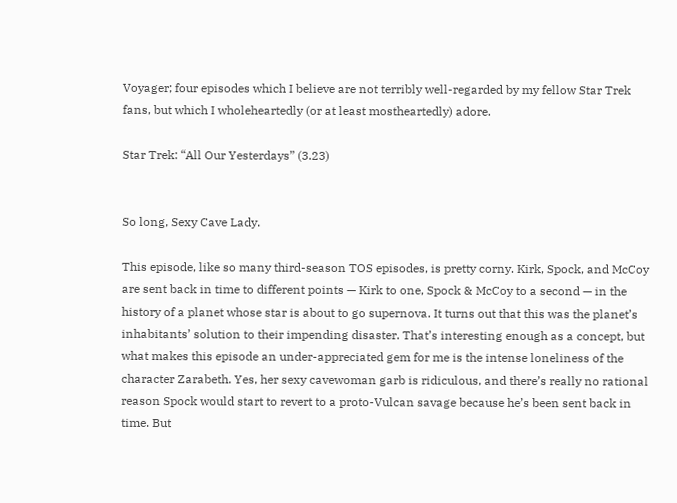Voyager; four episodes which I believe are not terribly well-regarded by my fellow Star Trek fans, but which I wholeheartedly (or at least mostheartedly) adore.

Star Trek: “All Our Yesterdays” (3.23)


So long, Sexy Cave Lady.

This episode, like so many third-season TOS episodes, is pretty corny. Kirk, Spock, and McCoy are sent back in time to different points — Kirk to one, Spock & McCoy to a second — in the history of a planet whose star is about to go supernova. It turns out that this was the planet’s inhabitants’ solution to their impending disaster. That’s interesting enough as a concept, but what makes this episode an under-appreciated gem for me is the intense loneliness of the character Zarabeth. Yes, her sexy cavewoman garb is ridiculous, and there’s really no rational reason Spock would start to revert to a proto-Vulcan savage because he’s been sent back in time. But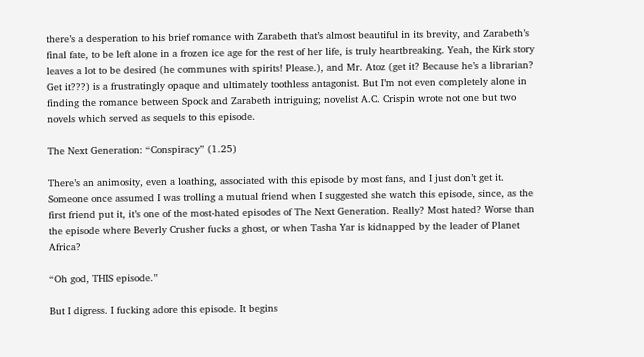there’s a desperation to his brief romance with Zarabeth that’s almost beautiful in its brevity, and Zarabeth’s final fate, to be left alone in a frozen ice age for the rest of her life, is truly heartbreaking. Yeah, the Kirk story leaves a lot to be desired (he communes with spirits! Please.), and Mr. Atoz (get it? Because he’s a librarian? Get it???) is a frustratingly opaque and ultimately toothless antagonist. But I’m not even completely alone in finding the romance between Spock and Zarabeth intriguing; novelist A.C. Crispin wrote not one but two novels which served as sequels to this episode.

The Next Generation: “Conspiracy” (1.25)

There’s an animosity, even a loathing, associated with this episode by most fans, and I just don’t get it. Someone once assumed I was trolling a mutual friend when I suggested she watch this episode, since, as the first friend put it, it’s one of the most-hated episodes of The Next Generation. Really? Most hated? Worse than the episode where Beverly Crusher fucks a ghost, or when Tasha Yar is kidnapped by the leader of Planet Africa?

“Oh god, THIS episode.”

But I digress. I fucking adore this episode. It begins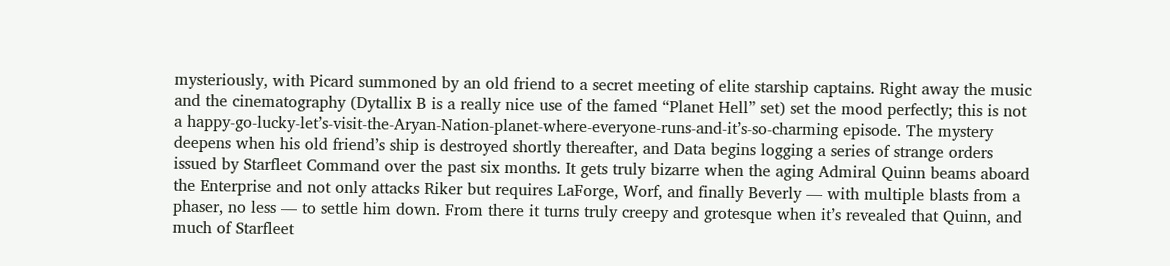mysteriously, with Picard summoned by an old friend to a secret meeting of elite starship captains. Right away the music and the cinematography (Dytallix B is a really nice use of the famed “Planet Hell” set) set the mood perfectly; this is not a happy-go-lucky-let’s-visit-the-Aryan-Nation-planet-where-everyone-runs-and-it’s-so-charming episode. The mystery deepens when his old friend’s ship is destroyed shortly thereafter, and Data begins logging a series of strange orders issued by Starfleet Command over the past six months. It gets truly bizarre when the aging Admiral Quinn beams aboard the Enterprise and not only attacks Riker but requires LaForge, Worf, and finally Beverly — with multiple blasts from a phaser, no less — to settle him down. From there it turns truly creepy and grotesque when it’s revealed that Quinn, and much of Starfleet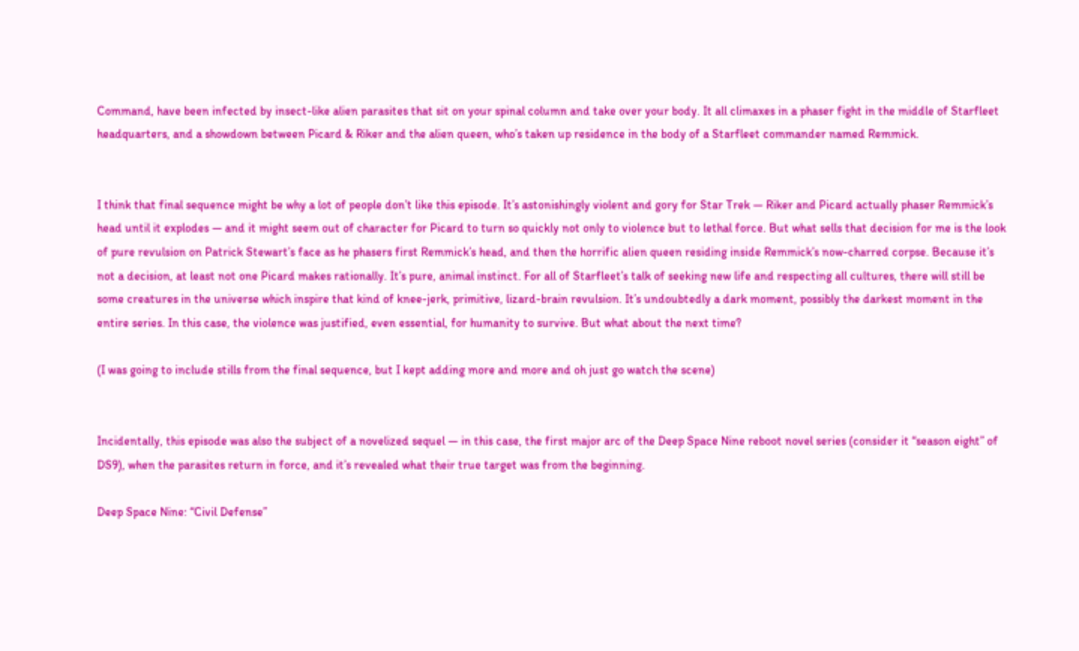Command, have been infected by insect-like alien parasites that sit on your spinal column and take over your body. It all climaxes in a phaser fight in the middle of Starfleet headquarters, and a showdown between Picard & Riker and the alien queen, who’s taken up residence in the body of a Starfleet commander named Remmick.


I think that final sequence might be why a lot of people don’t like this episode. It’s astonishingly violent and gory for Star Trek — Riker and Picard actually phaser Remmick’s head until it explodes — and it might seem out of character for Picard to turn so quickly not only to violence but to lethal force. But what sells that decision for me is the look of pure revulsion on Patrick Stewart’s face as he phasers first Remmick’s head, and then the horrific alien queen residing inside Remmick’s now-charred corpse. Because it’s not a decision, at least not one Picard makes rationally. It’s pure, animal instinct. For all of Starfleet’s talk of seeking new life and respecting all cultures, there will still be some creatures in the universe which inspire that kind of knee-jerk, primitive, lizard-brain revulsion. It’s undoubtedly a dark moment, possibly the darkest moment in the entire series. In this case, the violence was justified, even essential, for humanity to survive. But what about the next time?

(I was going to include stills from the final sequence, but I kept adding more and more and oh just go watch the scene)


Incidentally, this episode was also the subject of a novelized sequel — in this case, the first major arc of the Deep Space Nine reboot novel series (consider it “season eight” of DS9), when the parasites return in force, and it’s revealed what their true target was from the beginning.

Deep Space Nine: “Civil Defense”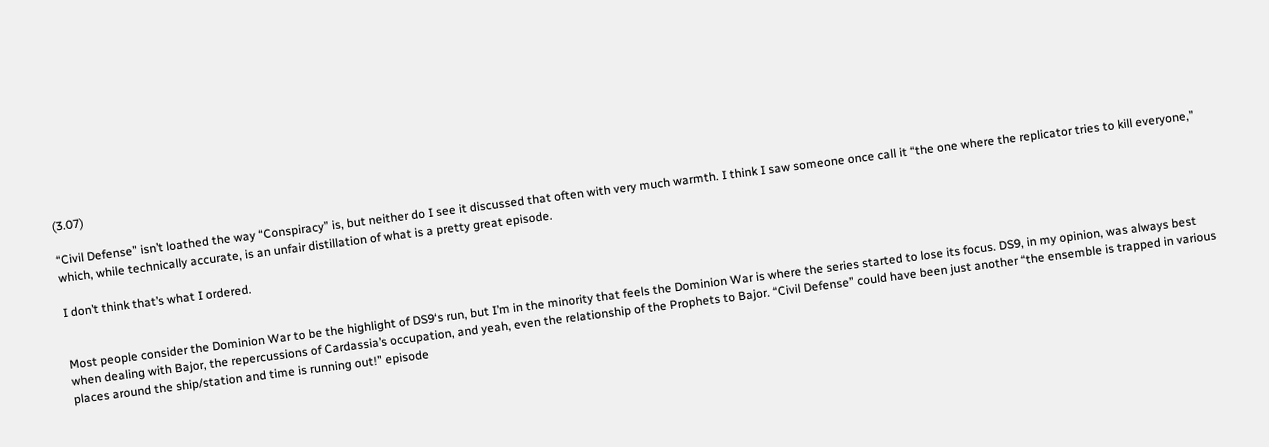(3.07)

“Civil Defense” isn’t loathed the way “Conspiracy” is, but neither do I see it discussed that often with very much warmth. I think I saw someone once call it “the one where the replicator tries to kill everyone,” which, while technically accurate, is an unfair distillation of what is a pretty great episode.

I don’t think that’s what I ordered.


Most people consider the Dominion War to be the highlight of DS9‘s run, but I’m in the minority that feels the Dominion War is where the series started to lose its focus. DS9, in my opinion, was always best when dealing with Bajor, the repercussions of Cardassia’s occupation, and yeah, even the relationship of the Prophets to Bajor. “Civil Defense” could have been just another “the ensemble is trapped in various places around the ship/station and time is running out!” episode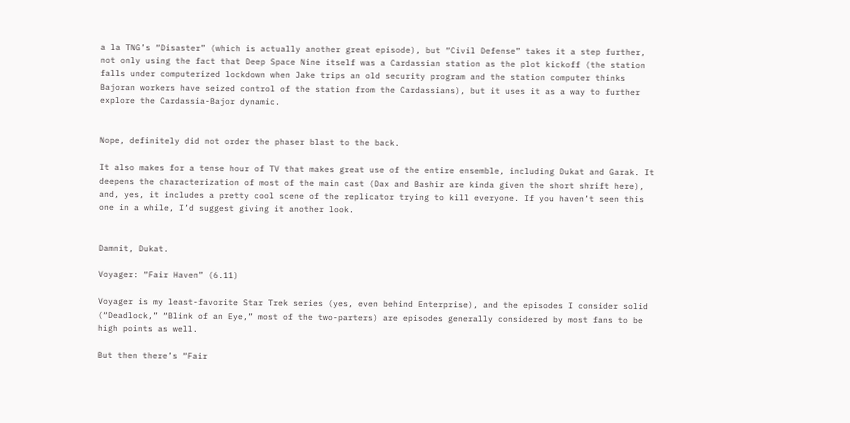a la TNG’s “Disaster” (which is actually another great episode), but “Civil Defense” takes it a step further, not only using the fact that Deep Space Nine itself was a Cardassian station as the plot kickoff (the station falls under computerized lockdown when Jake trips an old security program and the station computer thinks Bajoran workers have seized control of the station from the Cardassians), but it uses it as a way to further explore the Cardassia-Bajor dynamic.


Nope, definitely did not order the phaser blast to the back.

It also makes for a tense hour of TV that makes great use of the entire ensemble, including Dukat and Garak. It deepens the characterization of most of the main cast (Dax and Bashir are kinda given the short shrift here), and, yes, it includes a pretty cool scene of the replicator trying to kill everyone. If you haven’t seen this one in a while, I’d suggest giving it another look.


Damnit, Dukat.

Voyager: “Fair Haven” (6.11)

Voyager is my least-favorite Star Trek series (yes, even behind Enterprise), and the episodes I consider solid (“Deadlock,” “Blink of an Eye,” most of the two-parters) are episodes generally considered by most fans to be high points as well.

But then there’s “Fair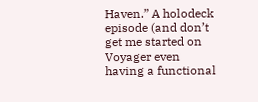Haven.” A holodeck episode (and don’t get me started on Voyager even having a functional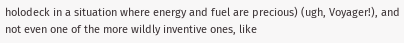holodeck in a situation where energy and fuel are precious) (ugh, Voyager!), and not even one of the more wildly inventive ones, like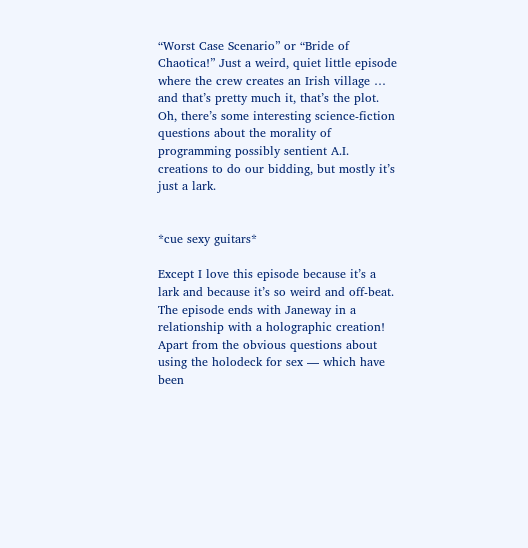“Worst Case Scenario” or “Bride of Chaotica!” Just a weird, quiet little episode where the crew creates an Irish village … and that’s pretty much it, that’s the plot. Oh, there’s some interesting science-fiction questions about the morality of programming possibly sentient A.I. creations to do our bidding, but mostly it’s just a lark.


*cue sexy guitars*

Except I love this episode because it’s a lark and because it’s so weird and off-beat. The episode ends with Janeway in a relationship with a holographic creation! Apart from the obvious questions about using the holodeck for sex — which have been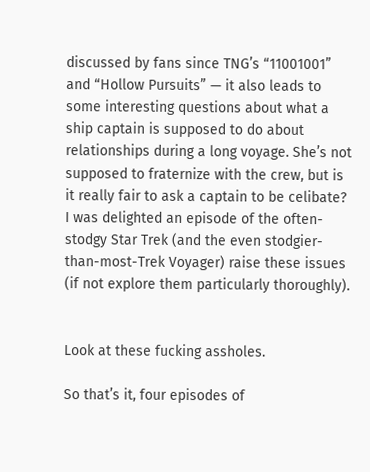discussed by fans since TNG’s “11001001” and “Hollow Pursuits” — it also leads to some interesting questions about what a ship captain is supposed to do about relationships during a long voyage. She’s not supposed to fraternize with the crew, but is it really fair to ask a captain to be celibate? I was delighted an episode of the often-stodgy Star Trek (and the even stodgier-than-most-Trek Voyager) raise these issues (if not explore them particularly thoroughly).


Look at these fucking assholes.

So that’s it, four episodes of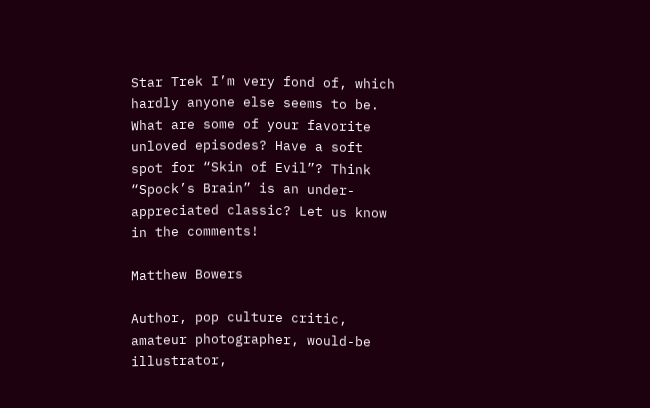Star Trek I’m very fond of, which hardly anyone else seems to be. What are some of your favorite unloved episodes? Have a soft spot for “Skin of Evil”? Think “Spock’s Brain” is an under-appreciated classic? Let us know in the comments!

Matthew Bowers

Author, pop culture critic, amateur photographer, would-be illustrator,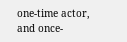one-time actor, and once-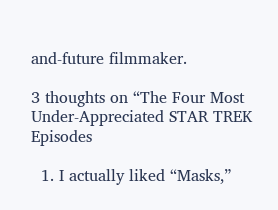and-future filmmaker.

3 thoughts on “The Four Most Under-Appreciated STAR TREK Episodes

  1. I actually liked “Masks,”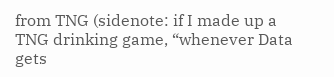from TNG (sidenote: if I made up a TNG drinking game, “whenever Data gets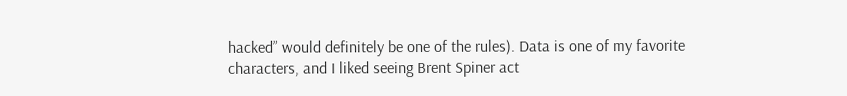hacked” would definitely be one of the rules). Data is one of my favorite characters, and I liked seeing Brent Spiner act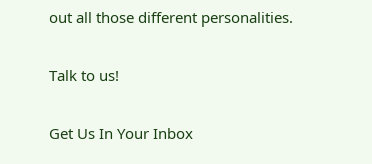out all those different personalities.

Talk to us!

Get Us In Your Inbox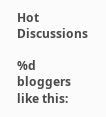Hot Discussions

%d bloggers like this: